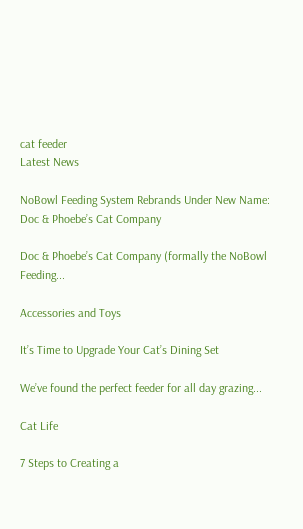cat feeder
Latest News

NoBowl Feeding System Rebrands Under New Name: Doc & Phoebe’s Cat Company

Doc & Phoebe’s Cat Company (formally the NoBowl Feeding...

Accessories and Toys

It’s Time to Upgrade Your Cat’s Dining Set

We’ve found the perfect feeder for all day grazing...

Cat Life

7 Steps to Creating a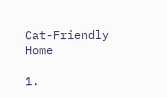Cat-Friendly Home

1.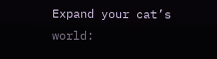Expand your cat’s world: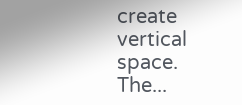create vertical space. The...